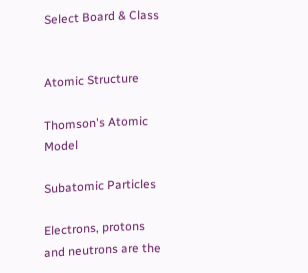Select Board & Class


Atomic Structure

Thomson's Atomic Model

Subatomic Particles

Electrons, protons and neutrons are the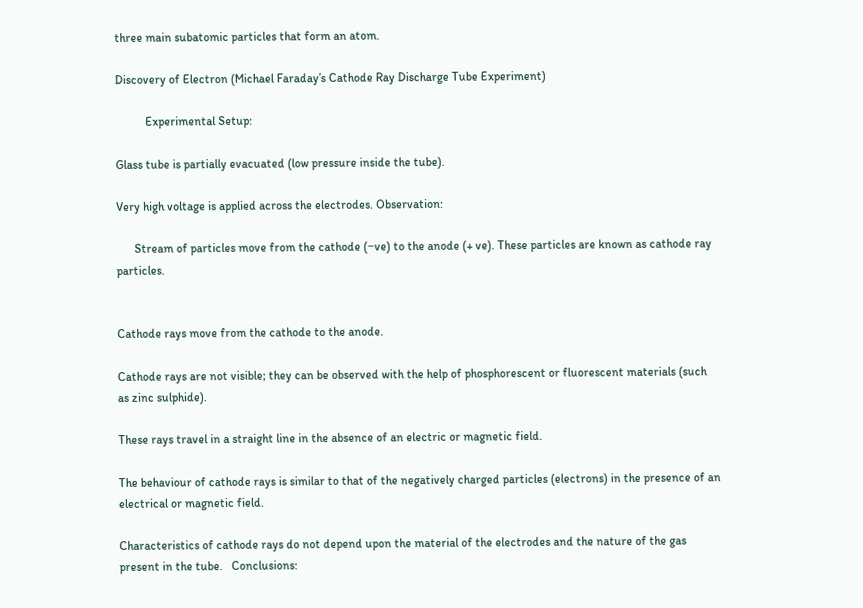three main subatomic particles that form an atom.

Discovery of Electron (Michael Faraday’s Cathode Ray Discharge Tube Experiment)

          Experimental Setup:

Glass tube is partially evacuated (low pressure inside the tube).

Very high voltage is applied across the electrodes. Observation:

      Stream of particles move from the cathode (−ve) to the anode (+ ve). These particles are known as cathode ray particles.


Cathode rays move from the cathode to the anode.

Cathode rays are not visible; they can be observed with the help of phosphorescent or fluorescent materials (such as zinc sulphide).

These rays travel in a straight line in the absence of an electric or magnetic field.

The behaviour of cathode rays is similar to that of the negatively charged particles (electrons) in the presence of an electrical or magnetic field.

Characteristics of cathode rays do not depend upon the material of the electrodes and the nature of the gas present in the tube.   Conclusions: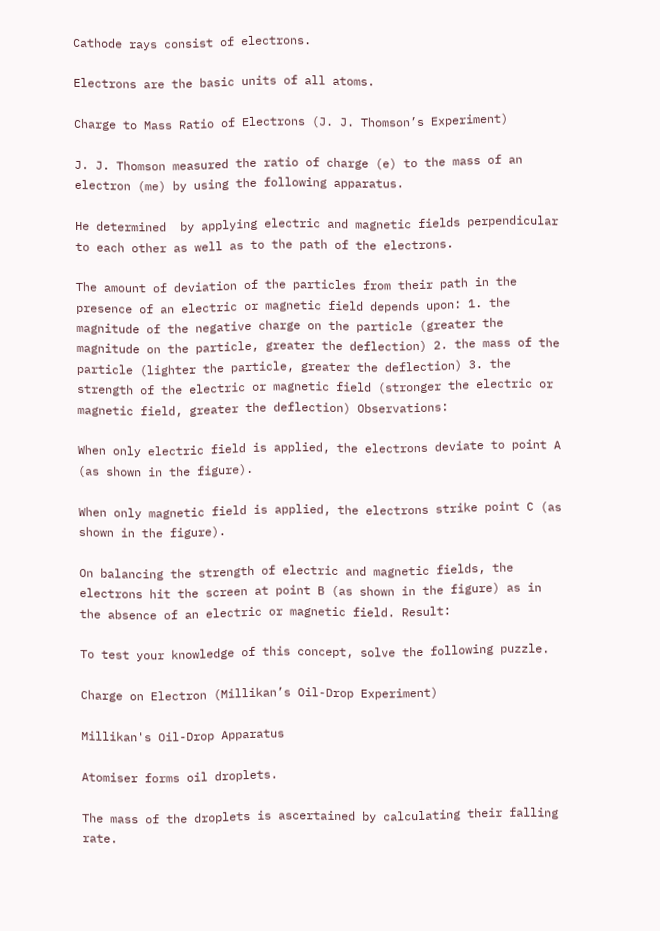Cathode rays consist of electrons.

Electrons are the basic units of all atoms.

Charge to Mass Ratio of Electrons (J. J. Thomson’s Experiment)

J. J. Thomson measured the ratio of charge (e) to the mass of an electron (me) by using the following apparatus.

He determined  by applying electric and magnetic fields perpendicular to each other as well as to the path of the electrons.

The amount of deviation of the particles from their path in the presence of an electric or magnetic field depends upon: 1. the magnitude of the negative charge on the particle (greater the magnitude on the particle, greater the deflection) 2. the mass of the particle (lighter the particle, greater the deflection) 3. the strength of the electric or magnetic field (stronger the electric or magnetic field, greater the deflection) Observations:

When only electric field is applied, the electrons deviate to point A (as shown in the figure).

When only magnetic field is applied, the electrons strike point C (as shown in the figure).

On balancing the strength of electric and magnetic fields, the electrons hit the screen at point B (as shown in the figure) as in the absence of an electric or magnetic field. Result:

To test your knowledge of this concept, solve the following puzzle.

Charge on Electron (Millikan’s Oil-Drop Experiment)

Millikan's Oil-Drop Apparatus

Atomiser forms oil droplets.

The mass of the droplets is ascertained by calculating their falling rate.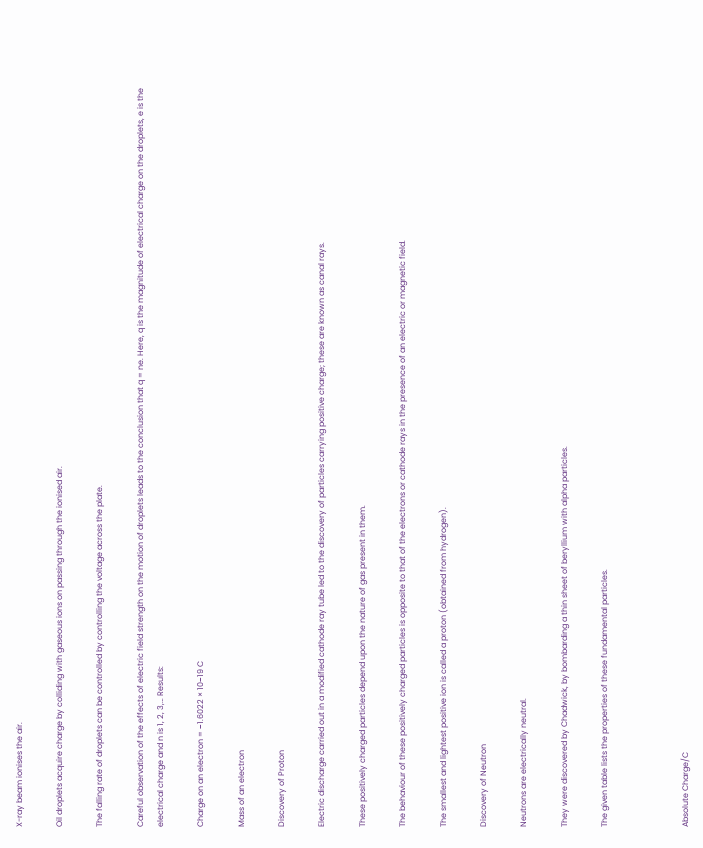X-ray beam ionises the air.

Oil droplets acquire charge by colliding with gaseous ions on passing through the ionised air.

The falling rate of droplets can be controlled by controlling the voltage across the plate.

Careful observation of the effects of electric field strength on the motion of droplets leads to the conclusion that q = ne. Here, q is the magnitude of electrical charge on the droplets, e is the electrical charge and n is 1, 2, 3,… Results:

Charge on an electron = −1.6022 × 10−19 C

Mass of an electron

Discovery of Proton

Electric discharge carried out in a modified cathode ray tube led to the discovery of particles carrying positive charge; these are known as canal rays.

These positively charged particles depend upon the nature of gas present in them.

The behaviour of these positively charged particles is opposite to that of the electrons or cathode rays in the presence of an electric or magnetic field.

The smallest and lightest positive ion is called a proton (obtained from hydrogen).

Discovery of Neutron

Neutrons are electrically neutral.

They were discovered by Chadwick, by bombarding a thin sheet of beryllium with alpha particles.

The given table lists the properties of these fundamental particles.



Absolute Charge/C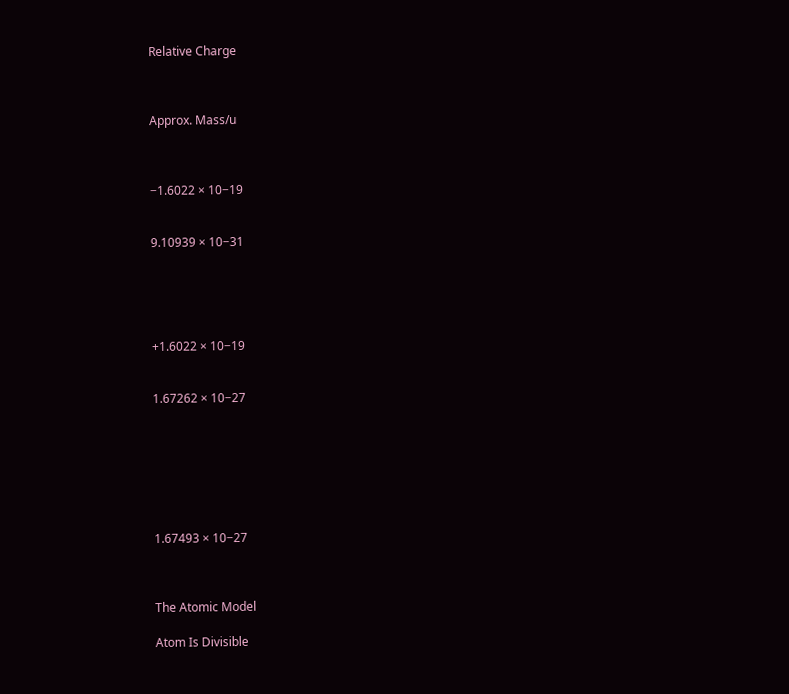Relative Charge



Approx. Mass/u



−1.6022 × 10−19


9.10939 × 10−31





+1.6022 × 10−19


1.67262 × 10−27







1.67493 × 10−27



The Atomic Model

Atom Is Divisible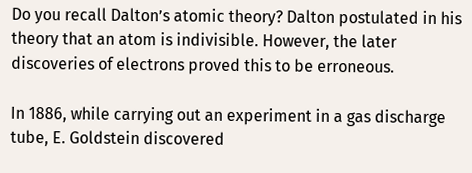Do you recall Dalton’s atomic theory? Dalton postulated in his theory that an atom is indivisible. However, the later discoveries of electrons proved this to be erroneous.

In 1886, while carrying out an experiment in a gas discharge tube, E. Goldstein discovered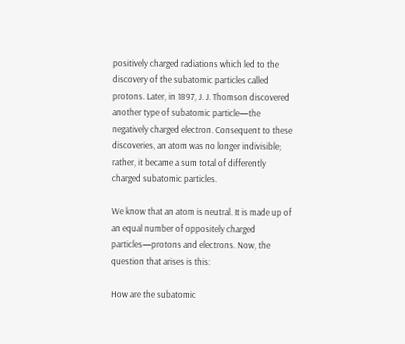positively charged radiations which led to the discovery of the subatomic particles called protons. Later, in 1897, J. J. Thomson discovered another type of subatomic particle—the negatively charged electron. Consequent to these discoveries, an atom was no longer indivisible; rather, it became a sum total of differently charged subatomic particles.

We know that an atom is neutral. It is made up of an equal number of oppositely charged particles—protons and electrons. Now, the question that arises is this:

How are the subatomic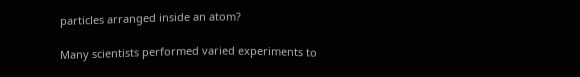particles arranged inside an atom?

Many scientists performed varied experiments to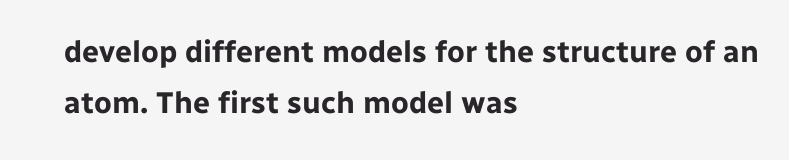develop different models for the structure of an atom. The first such model was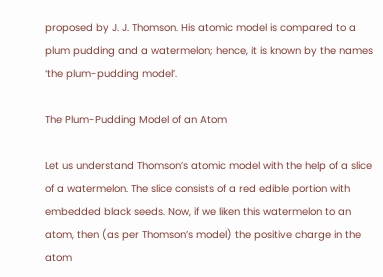proposed by J. J. Thomson. His atomic model is compared to a plum pudding and a watermelon; hence, it is known by the names ‘the plum-pudding model’.

The Plum-Pudding Model of an Atom

Let us understand Thomson’s atomic model with the help of a slice of a watermelon. The slice consists of a red edible portion with embedded black seeds. Now, if we liken this watermelon to an atom, then (as per Thomson’s model) the positive charge in the atom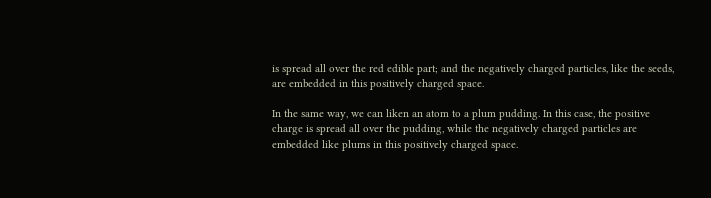is spread all over the red edible part; and the negatively charged particles, like the seeds, are embedded in this positively charged space.

In the same way, we can liken an atom to a plum pudding. In this case, the positive charge is spread all over the pudding, while the negatively charged particles are embedded like plums in this positively charged space.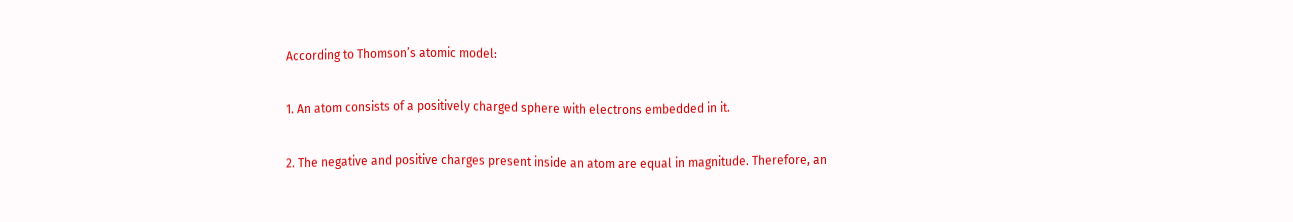According to Thomson’s atomic model:

1. An atom consists of a positively charged sphere with electrons embedded in it.

2. The negative and positive charges present inside an atom are equal in magnitude. Therefore, an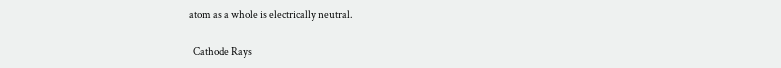atom as a whole is electrically neutral.

  Cathode Rays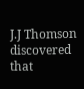J.J Thomson discovered that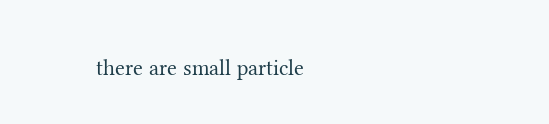there are small particle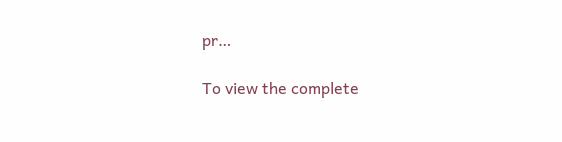pr…

To view the complete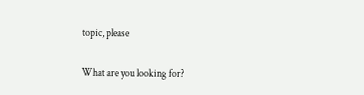topic, please

What are you looking for?